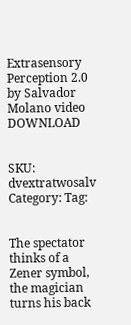Extrasensory Perception 2.0 by Salvador Molano video DOWNLOAD


SKU: dvextratwosalv Category: Tag:


The spectator thinks of a Zener symbol, the magician turns his back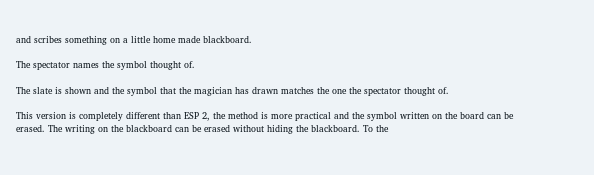and scribes something on a little home made blackboard.

The spectator names the symbol thought of.

The slate is shown and the symbol that the magician has drawn matches the one the spectator thought of.

This version is completely different than ESP 2, the method is more practical and the symbol written on the board can be erased. The writing on the blackboard can be erased without hiding the blackboard. To the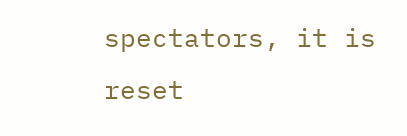spectators, it is reset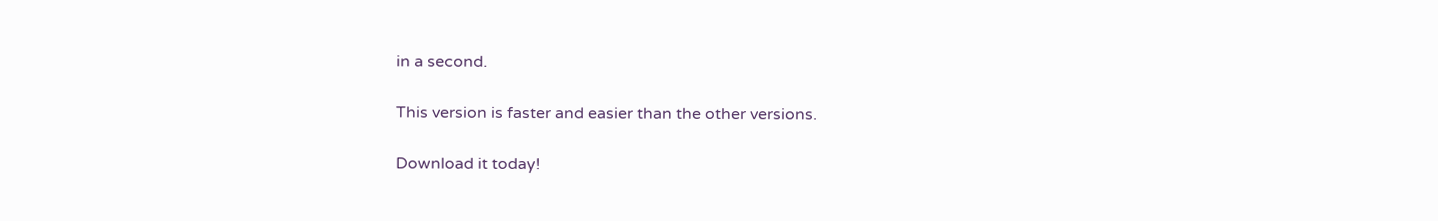in a second.

This version is faster and easier than the other versions.

Download it today!